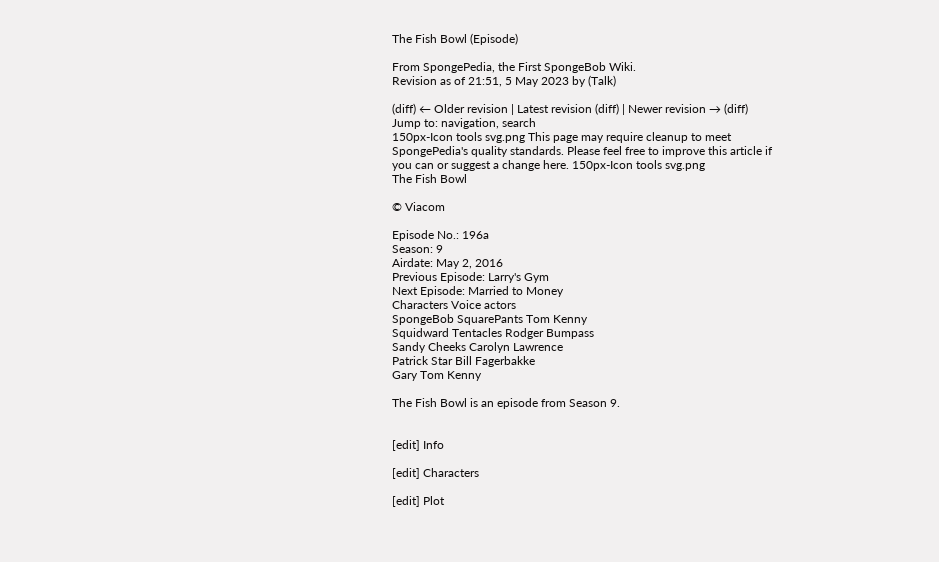The Fish Bowl (Episode)

From SpongePedia, the First SpongeBob Wiki.
Revision as of 21:51, 5 May 2023 by (Talk)

(diff) ← Older revision | Latest revision (diff) | Newer revision → (diff)
Jump to: navigation, search
150px-Icon tools svg.png This page may require cleanup to meet SpongePedia's quality standards. Please feel free to improve this article if you can or suggest a change here. 150px-Icon tools svg.png
The Fish Bowl

© Viacom

Episode No.: 196a
Season: 9
Airdate: May 2, 2016
Previous Episode: Larry's Gym
Next Episode: Married to Money
Characters Voice actors
SpongeBob SquarePants Tom Kenny
Squidward Tentacles Rodger Bumpass
Sandy Cheeks Carolyn Lawrence
Patrick Star Bill Fagerbakke
Gary Tom Kenny

The Fish Bowl is an episode from Season 9.


[edit] Info

[edit] Characters

[edit] Plot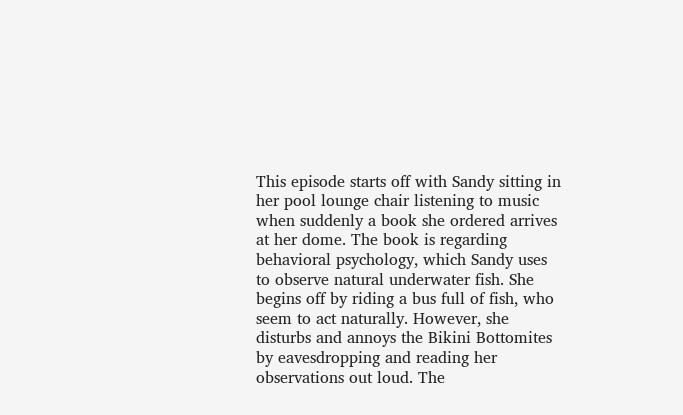This episode starts off with Sandy sitting in her pool lounge chair listening to music when suddenly a book she ordered arrives at her dome. The book is regarding behavioral psychology, which Sandy uses to observe natural underwater fish. She begins off by riding a bus full of fish, who seem to act naturally. However, she disturbs and annoys the Bikini Bottomites by eavesdropping and reading her observations out loud. The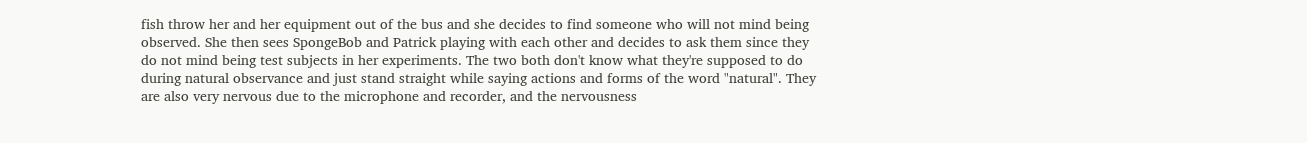fish throw her and her equipment out of the bus and she decides to find someone who will not mind being observed. She then sees SpongeBob and Patrick playing with each other and decides to ask them since they do not mind being test subjects in her experiments. The two both don't know what they're supposed to do during natural observance and just stand straight while saying actions and forms of the word "natural". They are also very nervous due to the microphone and recorder, and the nervousness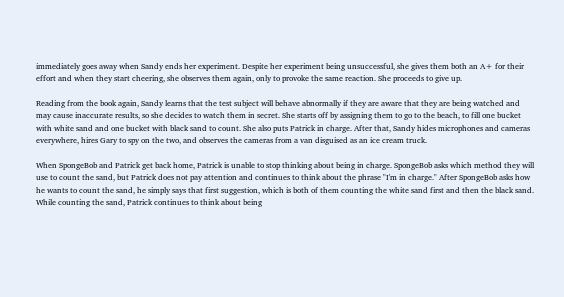immediately goes away when Sandy ends her experiment. Despite her experiment being unsuccessful, she gives them both an A+ for their effort and when they start cheering, she observes them again, only to provoke the same reaction. She proceeds to give up.

Reading from the book again, Sandy learns that the test subject will behave abnormally if they are aware that they are being watched and may cause inaccurate results, so she decides to watch them in secret. She starts off by assigning them to go to the beach, to fill one bucket with white sand and one bucket with black sand to count. She also puts Patrick in charge. After that, Sandy hides microphones and cameras everywhere, hires Gary to spy on the two, and observes the cameras from a van disguised as an ice cream truck.

When SpongeBob and Patrick get back home, Patrick is unable to stop thinking about being in charge. SpongeBob asks which method they will use to count the sand, but Patrick does not pay attention and continues to think about the phrase "I'm in charge." After SpongeBob asks how he wants to count the sand, he simply says that first suggestion, which is both of them counting the white sand first and then the black sand. While counting the sand, Patrick continues to think about being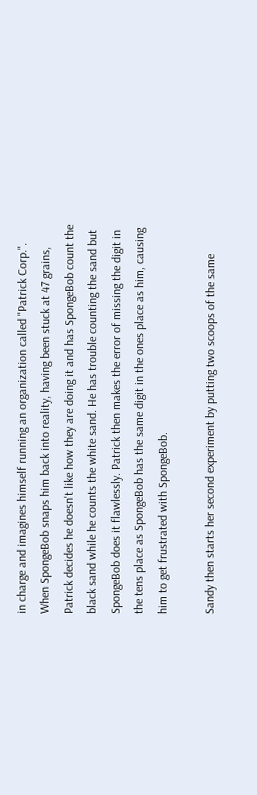in charge and imagines himself running an organization called "Patrick Corp.". When SpongeBob snaps him back into reality, having been stuck at 47 grains, Patrick decides he doesn't like how they are doing it and has SpongeBob count the black sand while he counts the white sand. He has trouble counting the sand but SpongeBob does it flawlessly. Patrick then makes the error of missing the digit in the tens place as SpongeBob has the same digit in the ones place as him, causing him to get frustrated with SpongeBob.

Sandy then starts her second experiment by putting two scoops of the same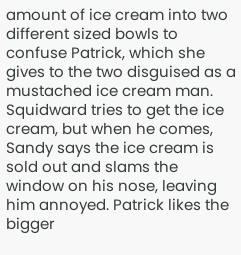amount of ice cream into two different sized bowls to confuse Patrick, which she gives to the two disguised as a mustached ice cream man. Squidward tries to get the ice cream, but when he comes, Sandy says the ice cream is sold out and slams the window on his nose, leaving him annoyed. Patrick likes the bigger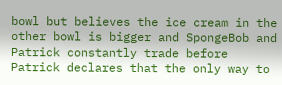bowl but believes the ice cream in the other bowl is bigger and SpongeBob and Patrick constantly trade before Patrick declares that the only way to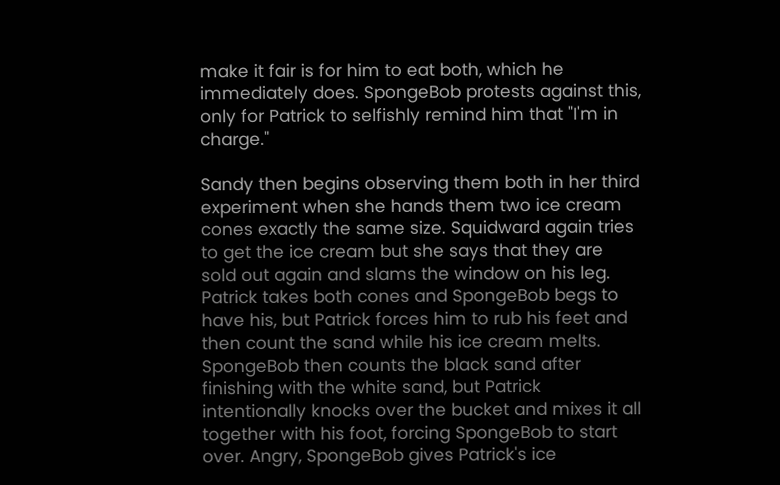make it fair is for him to eat both, which he immediately does. SpongeBob protests against this, only for Patrick to selfishly remind him that "I'm in charge."

Sandy then begins observing them both in her third experiment when she hands them two ice cream cones exactly the same size. Squidward again tries to get the ice cream but she says that they are sold out again and slams the window on his leg. Patrick takes both cones and SpongeBob begs to have his, but Patrick forces him to rub his feet and then count the sand while his ice cream melts. SpongeBob then counts the black sand after finishing with the white sand, but Patrick intentionally knocks over the bucket and mixes it all together with his foot, forcing SpongeBob to start over. Angry, SpongeBob gives Patrick's ice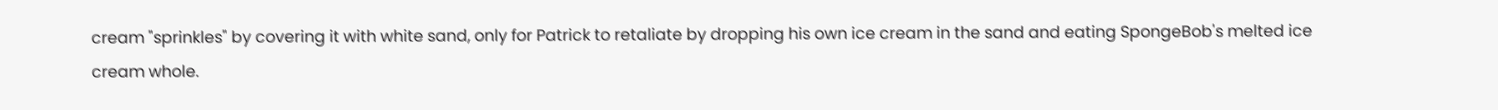cream "sprinkles" by covering it with white sand, only for Patrick to retaliate by dropping his own ice cream in the sand and eating SpongeBob's melted ice cream whole.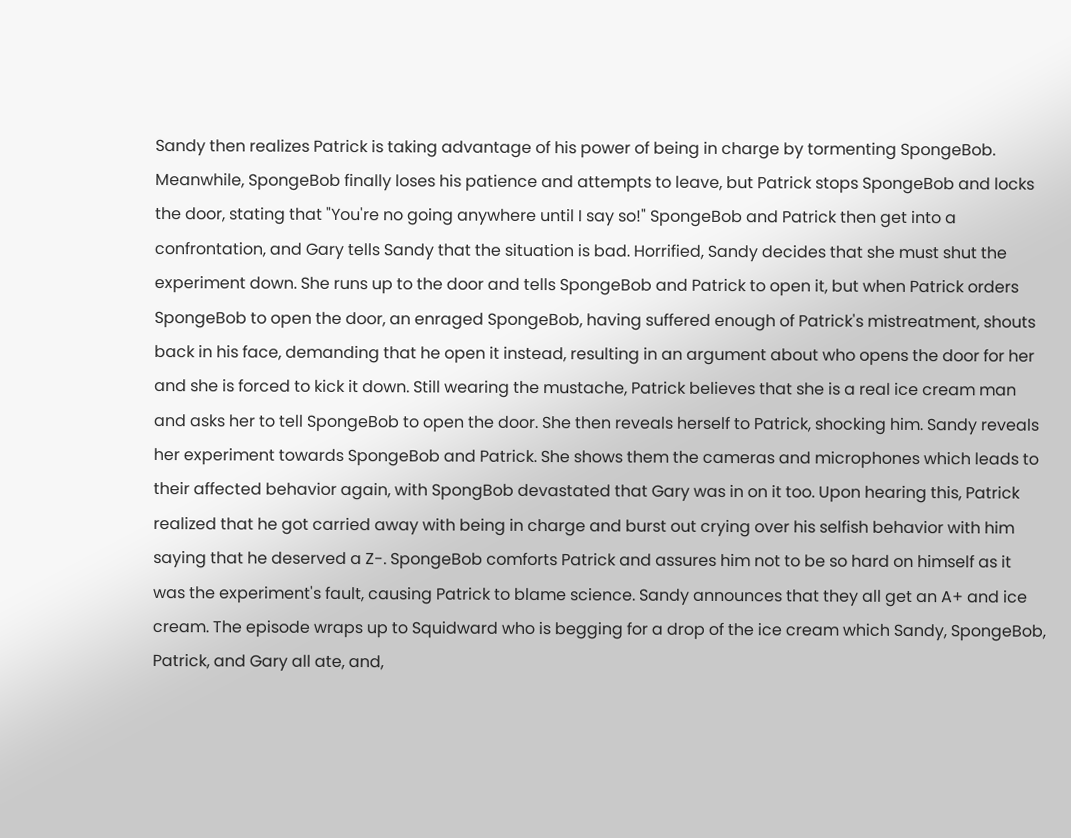Sandy then realizes Patrick is taking advantage of his power of being in charge by tormenting SpongeBob. Meanwhile, SpongeBob finally loses his patience and attempts to leave, but Patrick stops SpongeBob and locks the door, stating that "You're no going anywhere until I say so!" SpongeBob and Patrick then get into a confrontation, and Gary tells Sandy that the situation is bad. Horrified, Sandy decides that she must shut the experiment down. She runs up to the door and tells SpongeBob and Patrick to open it, but when Patrick orders SpongeBob to open the door, an enraged SpongeBob, having suffered enough of Patrick's mistreatment, shouts back in his face, demanding that he open it instead, resulting in an argument about who opens the door for her and she is forced to kick it down. Still wearing the mustache, Patrick believes that she is a real ice cream man and asks her to tell SpongeBob to open the door. She then reveals herself to Patrick, shocking him. Sandy reveals her experiment towards SpongeBob and Patrick. She shows them the cameras and microphones which leads to their affected behavior again, with SpongBob devastated that Gary was in on it too. Upon hearing this, Patrick realized that he got carried away with being in charge and burst out crying over his selfish behavior with him saying that he deserved a Z-. SpongeBob comforts Patrick and assures him not to be so hard on himself as it was the experiment's fault, causing Patrick to blame science. Sandy announces that they all get an A+ and ice cream. The episode wraps up to Squidward who is begging for a drop of the ice cream which Sandy, SpongeBob, Patrick, and Gary all ate, and,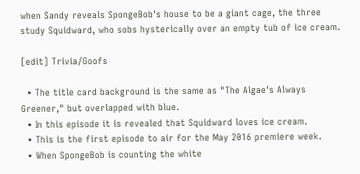when Sandy reveals SpongeBob's house to be a giant cage, the three study Squidward, who sobs hysterically over an empty tub of ice cream.

[edit] Trivia/Goofs

  • The title card background is the same as "The Algae's Always Greener," but overlapped with blue.
  • In this episode it is revealed that Squidward loves ice cream.
  • This is the first episode to air for the May 2016 premiere week.
  • When SpongeBob is counting the white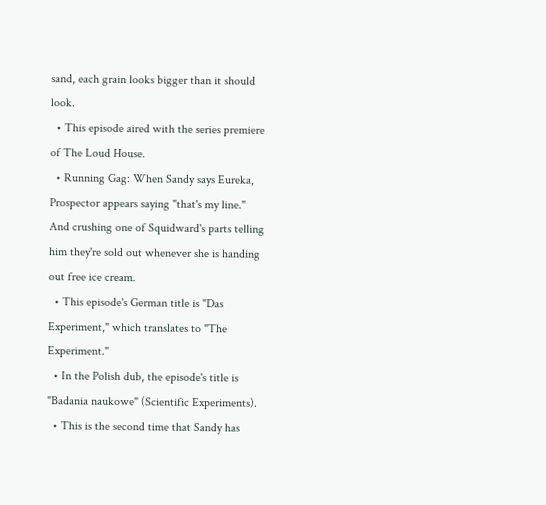sand, each grain looks bigger than it should look.
  • This episode aired with the series premiere of The Loud House.
  • Running Gag: When Sandy says Eureka, Prospector appears saying "that's my line." And crushing one of Squidward's parts telling him they're sold out whenever she is handing out free ice cream.
  • This episode's German title is "Das Experiment," which translates to "The Experiment."
  • In the Polish dub, the episode's title is "Badania naukowe" (Scientific Experiments).
  • This is the second time that Sandy has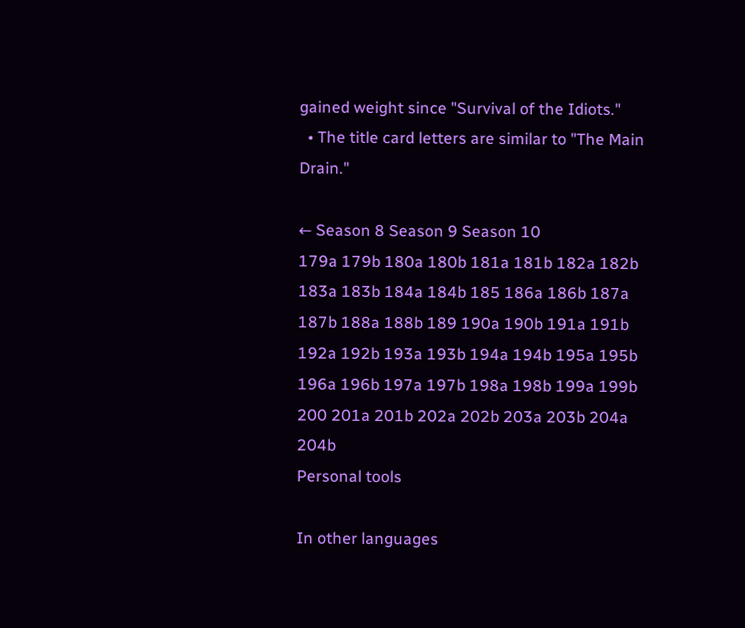gained weight since "Survival of the Idiots."
  • The title card letters are similar to "The Main Drain."

← Season 8 Season 9 Season 10
179a 179b 180a 180b 181a 181b 182a 182b 183a 183b 184a 184b 185 186a 186b 187a 187b 188a 188b 189 190a 190b 191a 191b
192a 192b 193a 193b 194a 194b 195a 195b 196a 196b 197a 197b 198a 198b 199a 199b 200 201a 201b 202a 202b 203a 203b 204a 204b
Personal tools

In other languages